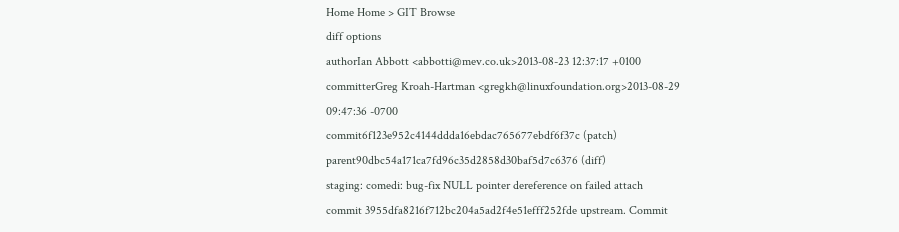Home Home > GIT Browse
diff options
authorIan Abbott <abbotti@mev.co.uk>2013-08-23 12:37:17 +0100
committerGreg Kroah-Hartman <gregkh@linuxfoundation.org>2013-08-29 09:47:36 -0700
commit6f123e952c4144ddda16ebdac765677ebdf6f37c (patch)
parent90dbc54a171ca7fd96c35d2858d30baf5d7c6376 (diff)
staging: comedi: bug-fix NULL pointer dereference on failed attach
commit 3955dfa8216f712bc204a5ad2f4e51efff252fde upstream. Commit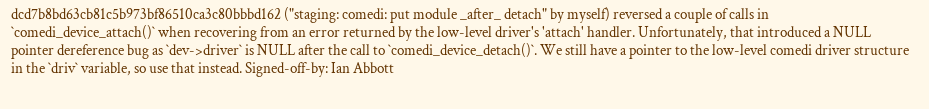dcd7b8bd63cb81c5b973bf86510ca3c80bbbd162 ("staging: comedi: put module _after_ detach" by myself) reversed a couple of calls in `comedi_device_attach()` when recovering from an error returned by the low-level driver's 'attach' handler. Unfortunately, that introduced a NULL pointer dereference bug as `dev->driver` is NULL after the call to `comedi_device_detach()`. We still have a pointer to the low-level comedi driver structure in the `driv` variable, so use that instead. Signed-off-by: Ian Abbott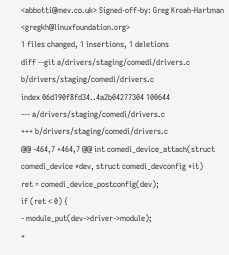<abbotti@mev.co.uk> Signed-off-by: Greg Kroah-Hartman <gregkh@linuxfoundation.org>
1 files changed, 1 insertions, 1 deletions
diff --git a/drivers/staging/comedi/drivers.c b/drivers/staging/comedi/drivers.c
index 06d190f8fd34..4a2b04277304 100644
--- a/drivers/staging/comedi/drivers.c
+++ b/drivers/staging/comedi/drivers.c
@@ -464,7 +464,7 @@ int comedi_device_attach(struct comedi_device *dev, struct comedi_devconfig *it)
ret = comedi_device_postconfig(dev);
if (ret < 0) {
- module_put(dev->driver->module);
+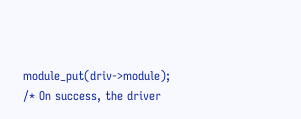module_put(driv->module);
/* On success, the driver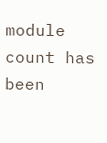module count has been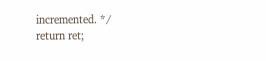incremented. */
return ret;